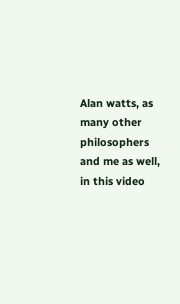Alan watts, as many other philosophers and me as well, in this video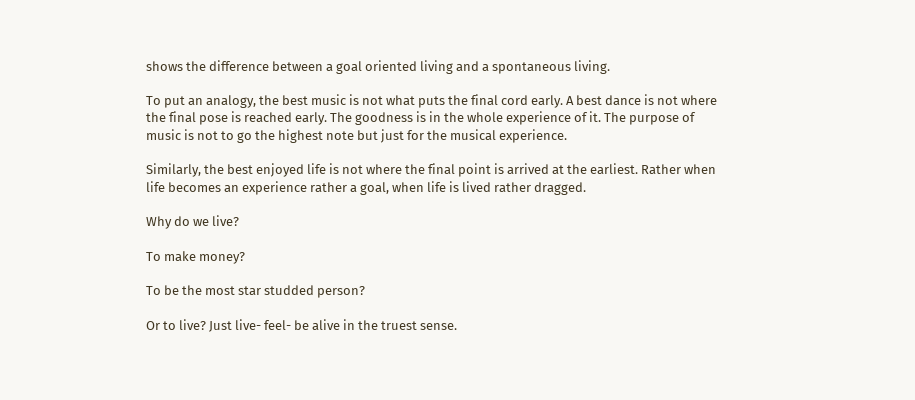shows the difference between a goal oriented living and a spontaneous living.

To put an analogy, the best music is not what puts the final cord early. A best dance is not where the final pose is reached early. The goodness is in the whole experience of it. The purpose of music is not to go the highest note but just for the musical experience.

Similarly, the best enjoyed life is not where the final point is arrived at the earliest. Rather when life becomes an experience rather a goal, when life is lived rather dragged.

Why do we live?

To make money?

To be the most star studded person?

Or to live? Just live- feel- be alive in the truest sense.